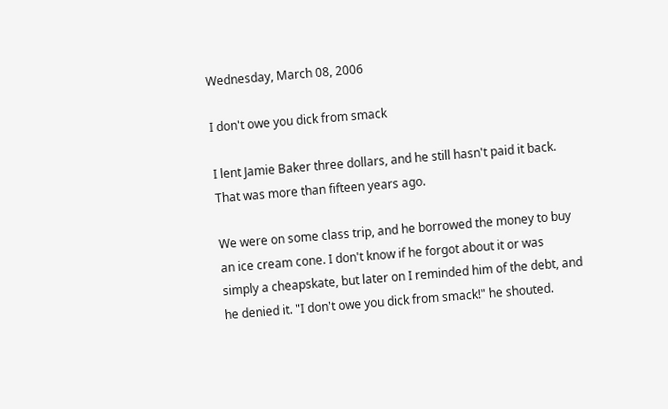Wednesday, March 08, 2006

I don't owe you dick from smack

I lent Jamie Baker three dollars, and he still hasn't paid it back. That was more than fifteen years ago.

We were on some class trip, and he borrowed the money to buy an ice cream cone. I don't know if he forgot about it or was simply a cheapskate, but later on I reminded him of the debt, and he denied it. "I don't owe you dick from smack!" he shouted.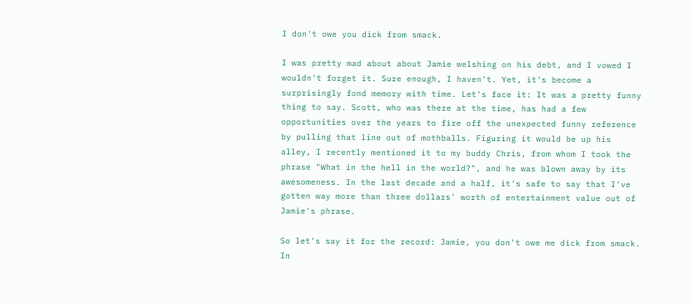I don't owe you dick from smack.

I was pretty mad about about Jamie welshing on his debt, and I vowed I wouldn't forget it. Sure enough, I haven't. Yet, it's become a surprisingly fond memory with time. Let's face it: It was a pretty funny thing to say. Scott, who was there at the time, has had a few opportunities over the years to fire off the unexpected funny reference by pulling that line out of mothballs. Figuring it would be up his alley, I recently mentioned it to my buddy Chris, from whom I took the phrase "What in the hell in the world?", and he was blown away by its awesomeness. In the last decade and a half, it's safe to say that I've gotten way more than three dollars' worth of entertainment value out of Jamie's phrase.

So let's say it for the record: Jamie, you don't owe me dick from smack. In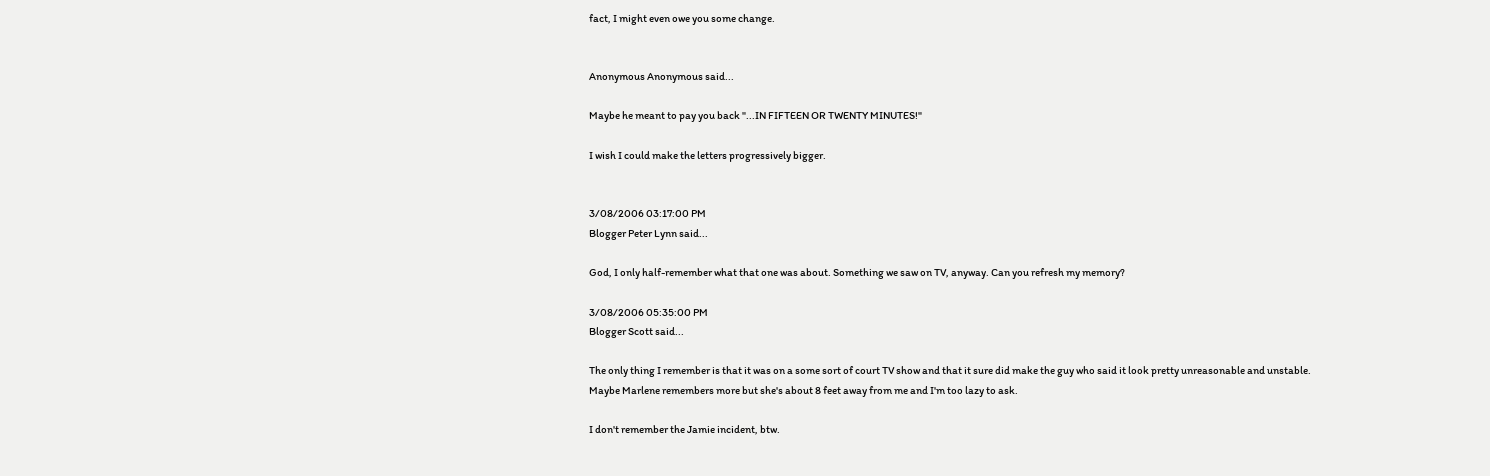fact, I might even owe you some change.


Anonymous Anonymous said...

Maybe he meant to pay you back "...IN FIFTEEN OR TWENTY MINUTES!"

I wish I could make the letters progressively bigger.


3/08/2006 03:17:00 PM
Blogger Peter Lynn said...

God, I only half-remember what that one was about. Something we saw on TV, anyway. Can you refresh my memory?

3/08/2006 05:35:00 PM
Blogger Scott said...

The only thing I remember is that it was on a some sort of court TV show and that it sure did make the guy who said it look pretty unreasonable and unstable. Maybe Marlene remembers more but she's about 8 feet away from me and I'm too lazy to ask.

I don't remember the Jamie incident, btw.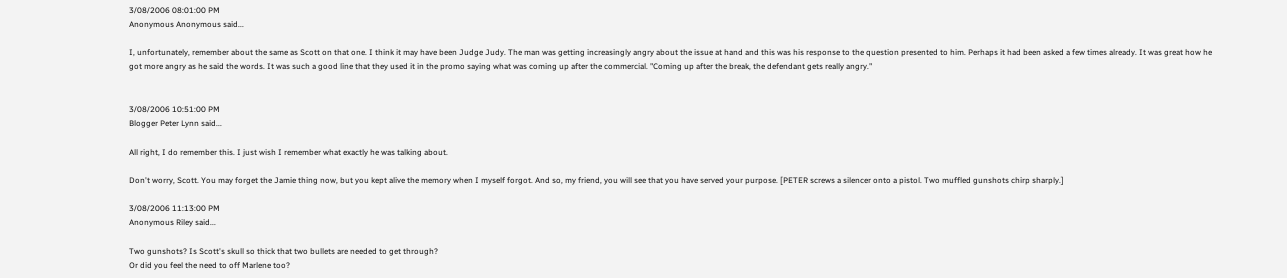3/08/2006 08:01:00 PM
Anonymous Anonymous said...

I, unfortunately, remember about the same as Scott on that one. I think it may have been Judge Judy. The man was getting increasingly angry about the issue at hand and this was his response to the question presented to him. Perhaps it had been asked a few times already. It was great how he got more angry as he said the words. It was such a good line that they used it in the promo saying what was coming up after the commercial. "Coming up after the break, the defendant gets really angry."


3/08/2006 10:51:00 PM
Blogger Peter Lynn said...

All right, I do remember this. I just wish I remember what exactly he was talking about.

Don't worry, Scott. You may forget the Jamie thing now, but you kept alive the memory when I myself forgot. And so, my friend, you will see that you have served your purpose. [PETER screws a silencer onto a pistol. Two muffled gunshots chirp sharply.]

3/08/2006 11:13:00 PM
Anonymous Riley said...

Two gunshots? Is Scott's skull so thick that two bullets are needed to get through?
Or did you feel the need to off Marlene too?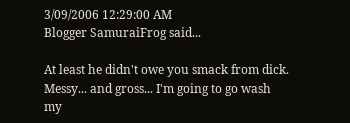3/09/2006 12:29:00 AM
Blogger SamuraiFrog said...

At least he didn't owe you smack from dick. Messy... and gross... I'm going to go wash my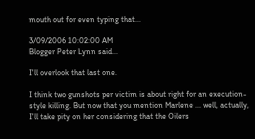mouth out for even typing that...

3/09/2006 10:02:00 AM
Blogger Peter Lynn said...

I'll overlook that last one.

I think two gunshots per victim is about right for an execution-style killing. But now that you mention Marlene ... well, actually, I'll take pity on her considering that the Oilers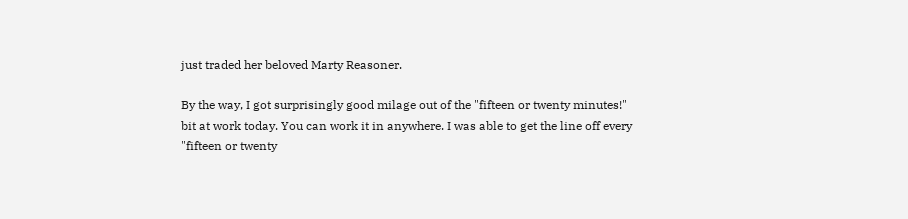just traded her beloved Marty Reasoner.

By the way, I got surprisingly good milage out of the "fifteen or twenty minutes!" bit at work today. You can work it in anywhere. I was able to get the line off every "fifteen or twenty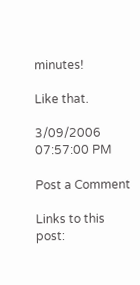minutes!

Like that.

3/09/2006 07:57:00 PM

Post a Comment

Links to this post: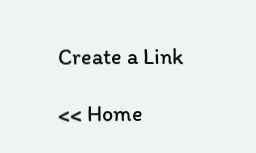Create a Link

<< Home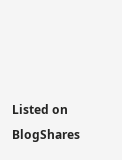Listed on BlogShares